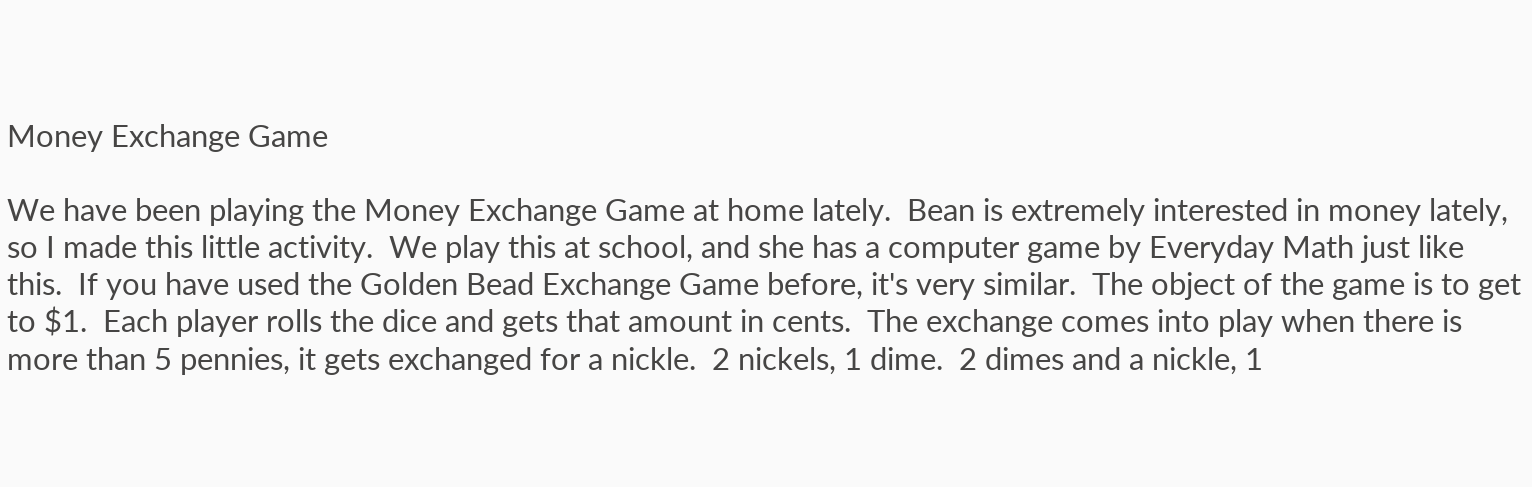Money Exchange Game

We have been playing the Money Exchange Game at home lately.  Bean is extremely interested in money lately, so I made this little activity.  We play this at school, and she has a computer game by Everyday Math just like this.  If you have used the Golden Bead Exchange Game before, it's very similar.  The object of the game is to get to $1.  Each player rolls the dice and gets that amount in cents.  The exchange comes into play when there is more than 5 pennies, it gets exchanged for a nickle.  2 nickels, 1 dime.  2 dimes and a nickle, 1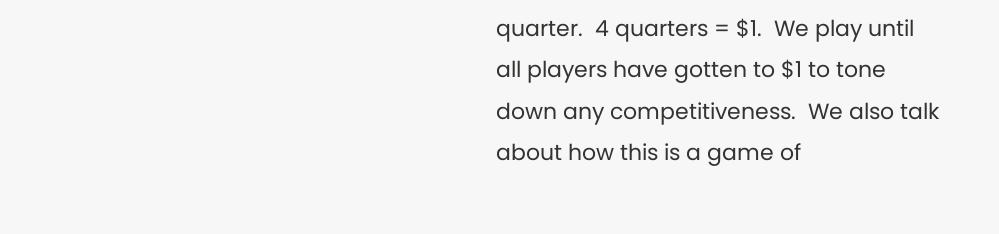quarter.  4 quarters = $1.  We play until all players have gotten to $1 to tone down any competitiveness.  We also talk about how this is a game of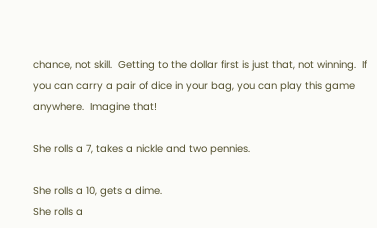chance, not skill.  Getting to the dollar first is just that, not winning.  If you can carry a pair of dice in your bag, you can play this game anywhere.  Imagine that!

She rolls a 7, takes a nickle and two pennies.

She rolls a 10, gets a dime.
She rolls a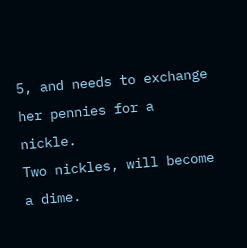5, and needs to exchange her pennies for a nickle.
Two nickles, will become a dime.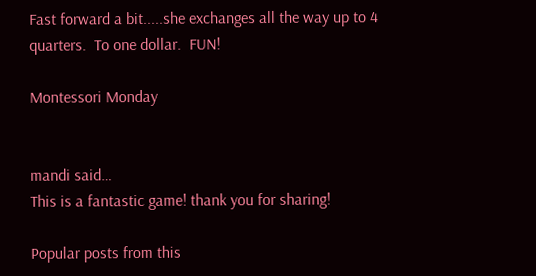Fast forward a bit.....she exchanges all the way up to 4 quarters.  To one dollar.  FUN!

Montessori Monday


mandi said…
This is a fantastic game! thank you for sharing!

Popular posts from this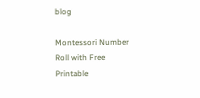blog

Montessori Number Roll with Free Printable